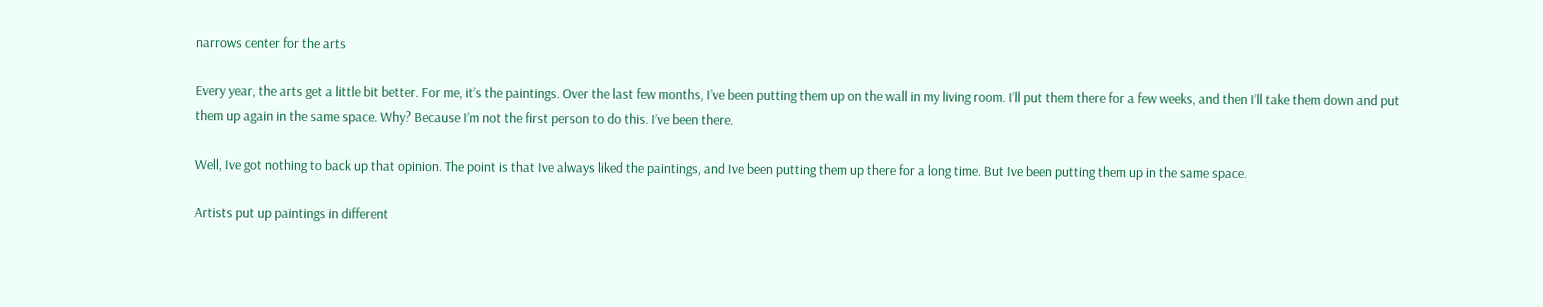narrows center for the arts

Every year, the arts get a little bit better. For me, it’s the paintings. Over the last few months, I’ve been putting them up on the wall in my living room. I’ll put them there for a few weeks, and then I’ll take them down and put them up again in the same space. Why? Because I’m not the first person to do this. I’ve been there.

Well, Ive got nothing to back up that opinion. The point is that Ive always liked the paintings, and Ive been putting them up there for a long time. But Ive been putting them up in the same space.

Artists put up paintings in different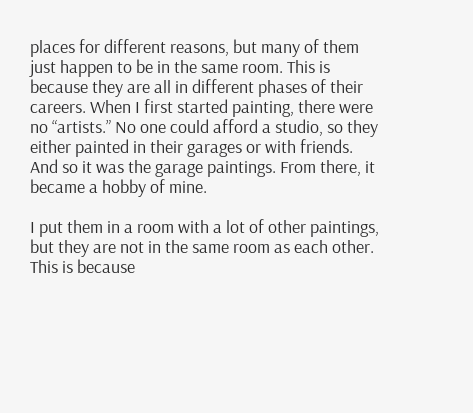places for different reasons, but many of them just happen to be in the same room. This is because they are all in different phases of their careers. When I first started painting, there were no “artists.” No one could afford a studio, so they either painted in their garages or with friends. And so it was the garage paintings. From there, it became a hobby of mine.

I put them in a room with a lot of other paintings, but they are not in the same room as each other. This is because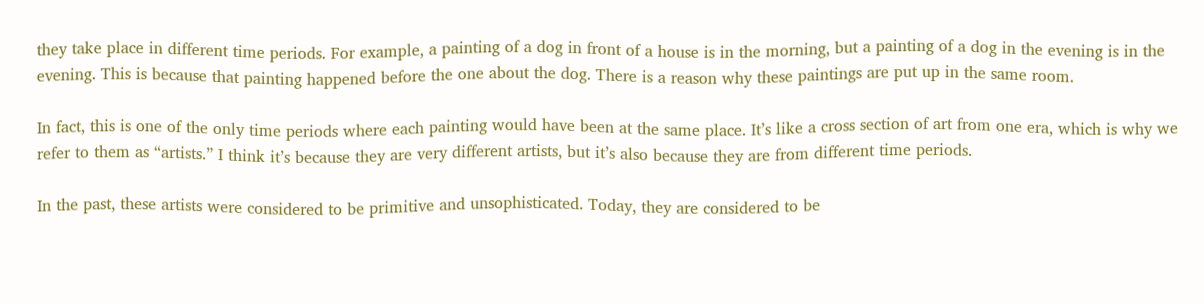they take place in different time periods. For example, a painting of a dog in front of a house is in the morning, but a painting of a dog in the evening is in the evening. This is because that painting happened before the one about the dog. There is a reason why these paintings are put up in the same room.

In fact, this is one of the only time periods where each painting would have been at the same place. It’s like a cross section of art from one era, which is why we refer to them as “artists.” I think it’s because they are very different artists, but it’s also because they are from different time periods.

In the past, these artists were considered to be primitive and unsophisticated. Today, they are considered to be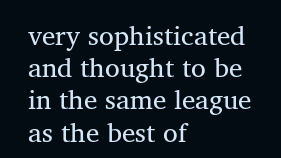very sophisticated and thought to be in the same league as the best of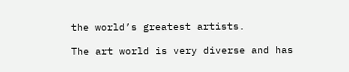the world’s greatest artists.

The art world is very diverse and has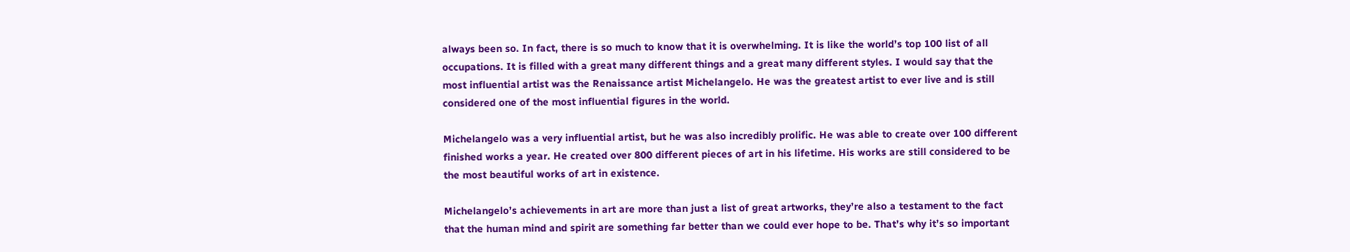always been so. In fact, there is so much to know that it is overwhelming. It is like the world’s top 100 list of all occupations. It is filled with a great many different things and a great many different styles. I would say that the most influential artist was the Renaissance artist Michelangelo. He was the greatest artist to ever live and is still considered one of the most influential figures in the world.

Michelangelo was a very influential artist, but he was also incredibly prolific. He was able to create over 100 different finished works a year. He created over 800 different pieces of art in his lifetime. His works are still considered to be the most beautiful works of art in existence.

Michelangelo’s achievements in art are more than just a list of great artworks, they’re also a testament to the fact that the human mind and spirit are something far better than we could ever hope to be. That’s why it’s so important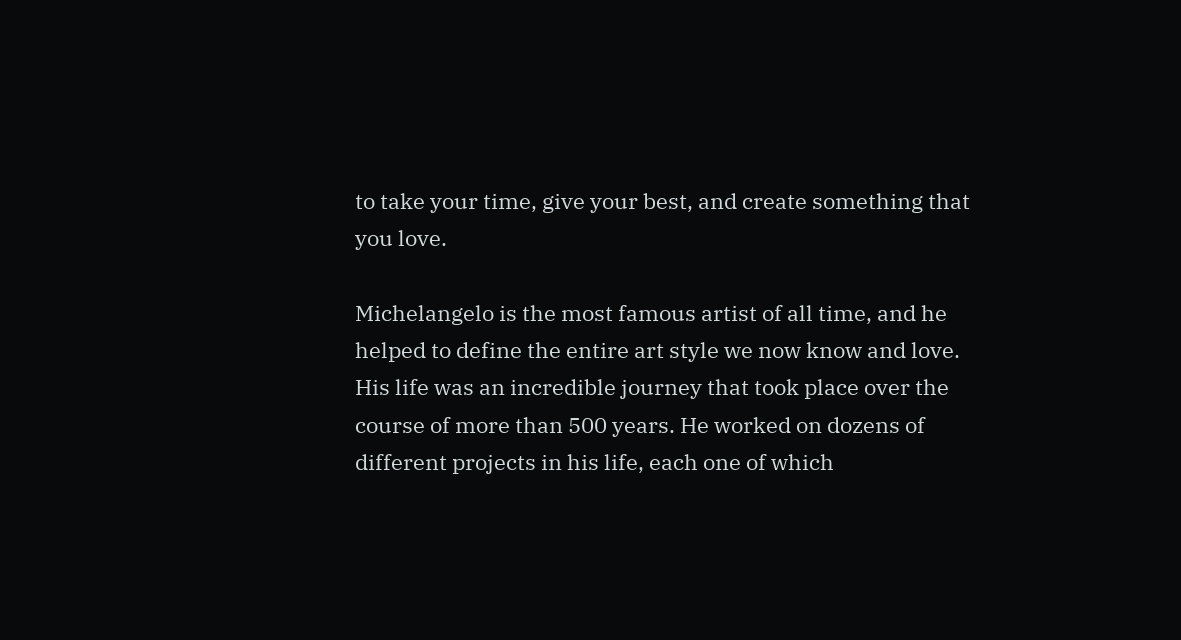to take your time, give your best, and create something that you love.

Michelangelo is the most famous artist of all time, and he helped to define the entire art style we now know and love. His life was an incredible journey that took place over the course of more than 500 years. He worked on dozens of different projects in his life, each one of which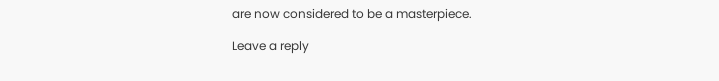are now considered to be a masterpiece.

Leave a reply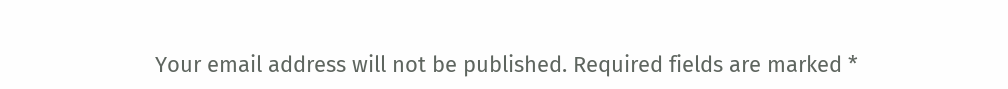Your email address will not be published. Required fields are marked *